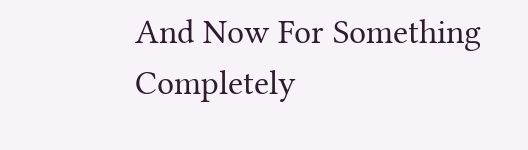And Now For Something Completely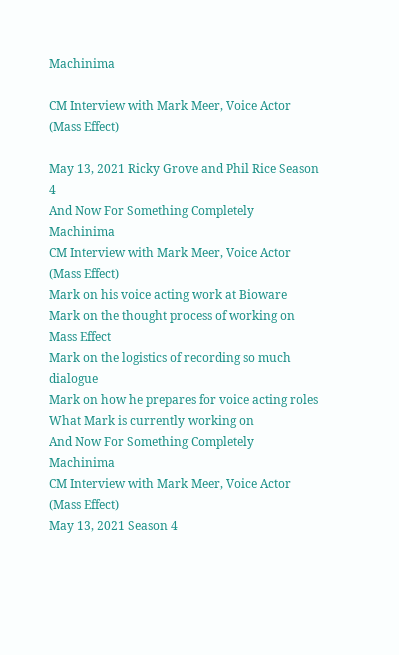Machinima

CM Interview with Mark Meer, Voice Actor (Mass Effect)

May 13, 2021 Ricky Grove and Phil Rice Season 4
And Now For Something Completely Machinima
CM Interview with Mark Meer, Voice Actor (Mass Effect)
Mark on his voice acting work at Bioware
Mark on the thought process of working on Mass Effect
Mark on the logistics of recording so much dialogue
Mark on how he prepares for voice acting roles
What Mark is currently working on
And Now For Something Completely Machinima
CM Interview with Mark Meer, Voice Actor (Mass Effect)
May 13, 2021 Season 4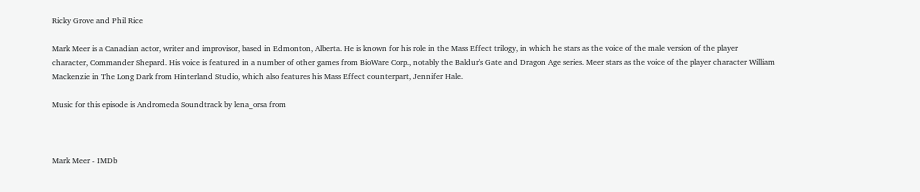Ricky Grove and Phil Rice

Mark Meer is a Canadian actor, writer and improvisor, based in Edmonton, Alberta. He is known for his role in the Mass Effect trilogy, in which he stars as the voice of the male version of the player character, Commander Shepard. His voice is featured in a number of other games from BioWare Corp., notably the Baldur's Gate and Dragon Age series. Meer stars as the voice of the player character William Mackenzie in The Long Dark from Hinterland Studio, which also features his Mass Effect counterpart, Jennifer Hale.

Music for this episode is Andromeda Soundtrack by lena_orsa from



Mark Meer - IMDb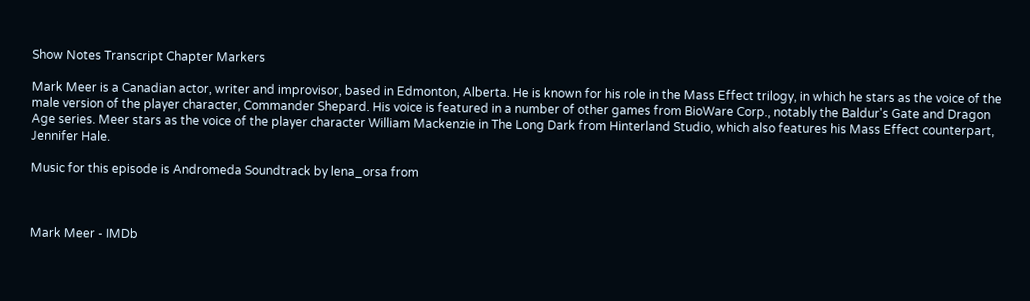Show Notes Transcript Chapter Markers

Mark Meer is a Canadian actor, writer and improvisor, based in Edmonton, Alberta. He is known for his role in the Mass Effect trilogy, in which he stars as the voice of the male version of the player character, Commander Shepard. His voice is featured in a number of other games from BioWare Corp., notably the Baldur's Gate and Dragon Age series. Meer stars as the voice of the player character William Mackenzie in The Long Dark from Hinterland Studio, which also features his Mass Effect counterpart, Jennifer Hale.

Music for this episode is Andromeda Soundtrack by lena_orsa from



Mark Meer - IMDb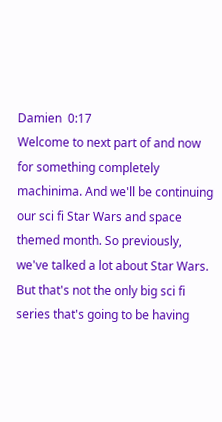Damien  0:17
Welcome to next part of and now for something completely machinima. And we'll be continuing our sci fi Star Wars and space themed month. So previously, we've talked a lot about Star Wars. But that's not the only big sci fi series that's going to be having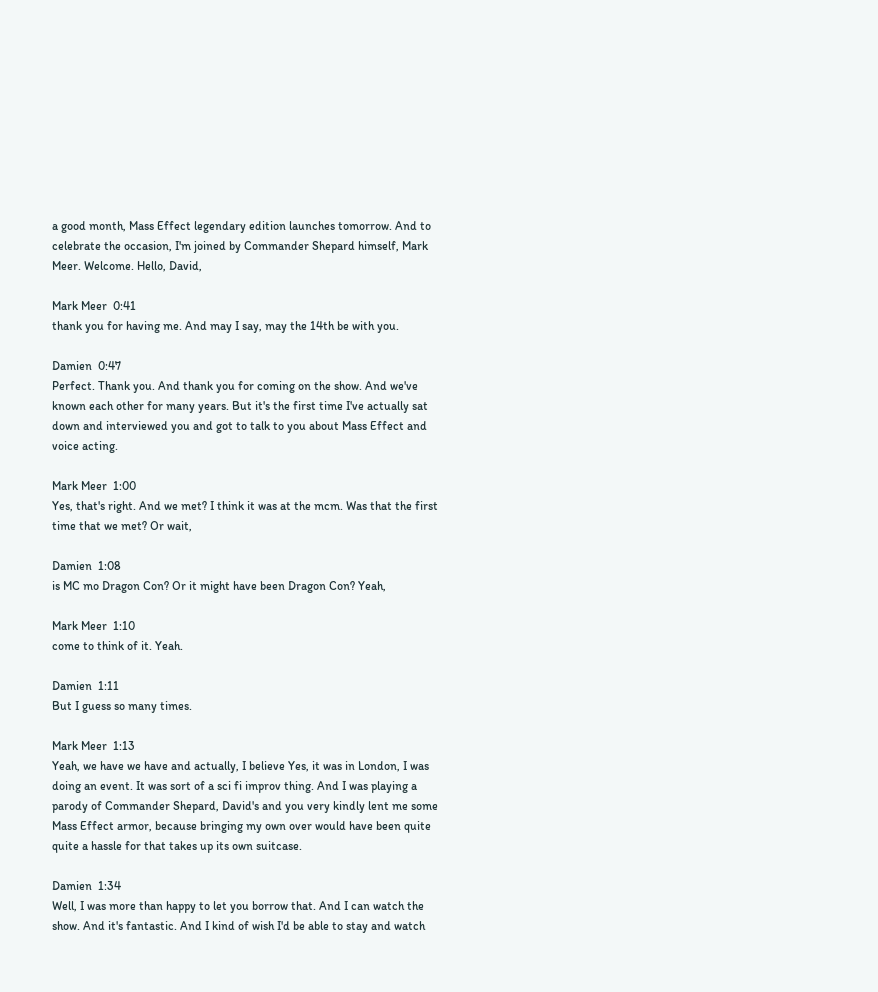a good month, Mass Effect legendary edition launches tomorrow. And to celebrate the occasion, I'm joined by Commander Shepard himself, Mark Meer. Welcome. Hello, David,

Mark Meer  0:41
thank you for having me. And may I say, may the 14th be with you.

Damien  0:47
Perfect. Thank you. And thank you for coming on the show. And we've known each other for many years. But it's the first time I've actually sat down and interviewed you and got to talk to you about Mass Effect and voice acting.

Mark Meer  1:00
Yes, that's right. And we met? I think it was at the mcm. Was that the first time that we met? Or wait,

Damien  1:08
is MC mo Dragon Con? Or it might have been Dragon Con? Yeah,

Mark Meer  1:10
come to think of it. Yeah.

Damien  1:11
But I guess so many times.

Mark Meer  1:13
Yeah, we have we have and actually, I believe Yes, it was in London, I was doing an event. It was sort of a sci fi improv thing. And I was playing a parody of Commander Shepard, David's and you very kindly lent me some Mass Effect armor, because bringing my own over would have been quite quite a hassle for that takes up its own suitcase.

Damien  1:34
Well, I was more than happy to let you borrow that. And I can watch the show. And it's fantastic. And I kind of wish I'd be able to stay and watch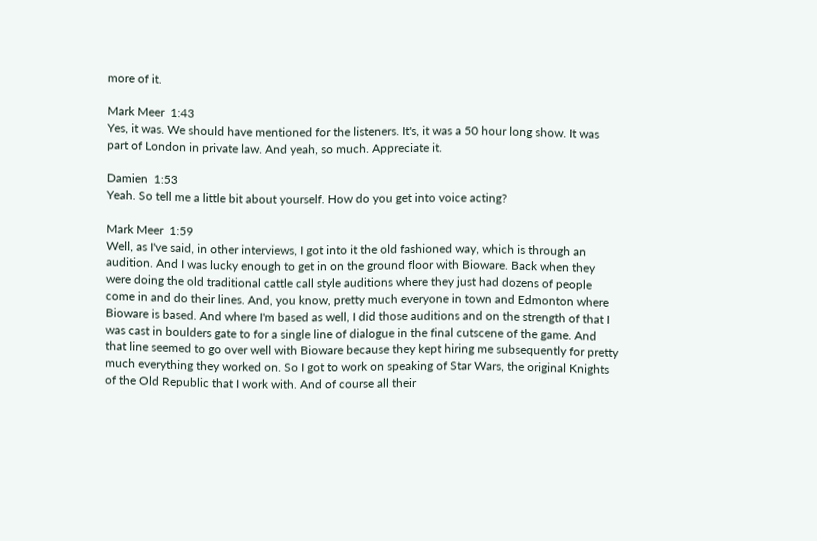more of it.

Mark Meer  1:43
Yes, it was. We should have mentioned for the listeners. It's, it was a 50 hour long show. It was part of London in private law. And yeah, so much. Appreciate it.

Damien  1:53
Yeah. So tell me a little bit about yourself. How do you get into voice acting?

Mark Meer  1:59
Well, as I've said, in other interviews, I got into it the old fashioned way, which is through an audition. And I was lucky enough to get in on the ground floor with Bioware. Back when they were doing the old traditional cattle call style auditions where they just had dozens of people come in and do their lines. And, you know, pretty much everyone in town and Edmonton where Bioware is based. And where I'm based as well, I did those auditions and on the strength of that I was cast in boulders gate to for a single line of dialogue in the final cutscene of the game. And that line seemed to go over well with Bioware because they kept hiring me subsequently for pretty much everything they worked on. So I got to work on speaking of Star Wars, the original Knights of the Old Republic that I work with. And of course all their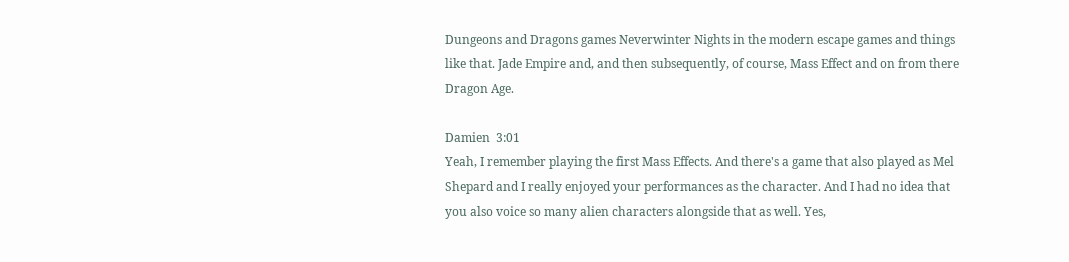Dungeons and Dragons games Neverwinter Nights in the modern escape games and things like that. Jade Empire and, and then subsequently, of course, Mass Effect and on from there Dragon Age.

Damien  3:01
Yeah, I remember playing the first Mass Effects. And there's a game that also played as Mel Shepard and I really enjoyed your performances as the character. And I had no idea that you also voice so many alien characters alongside that as well. Yes,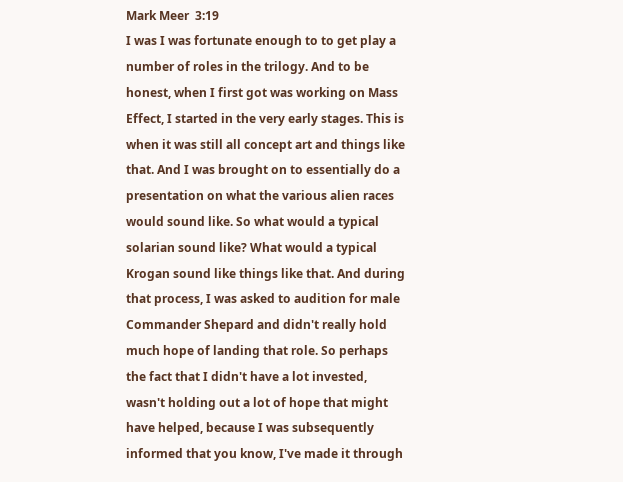Mark Meer  3:19
I was I was fortunate enough to to get play a number of roles in the trilogy. And to be honest, when I first got was working on Mass Effect, I started in the very early stages. This is when it was still all concept art and things like that. And I was brought on to essentially do a presentation on what the various alien races would sound like. So what would a typical solarian sound like? What would a typical Krogan sound like things like that. And during that process, I was asked to audition for male Commander Shepard and didn't really hold much hope of landing that role. So perhaps the fact that I didn't have a lot invested, wasn't holding out a lot of hope that might have helped, because I was subsequently informed that you know, I've made it through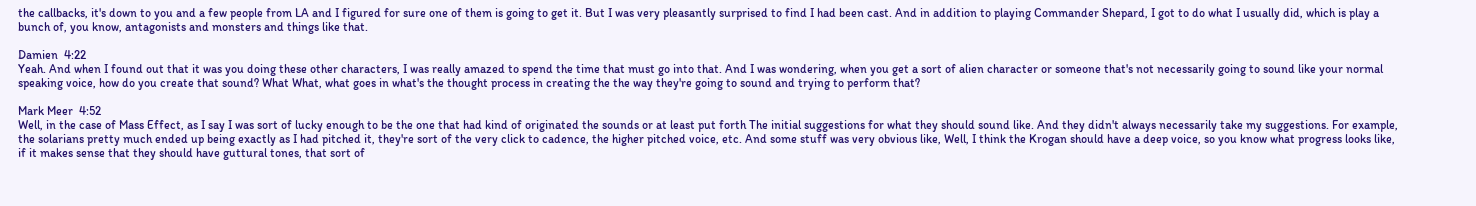the callbacks, it's down to you and a few people from LA and I figured for sure one of them is going to get it. But I was very pleasantly surprised to find I had been cast. And in addition to playing Commander Shepard, I got to do what I usually did, which is play a bunch of, you know, antagonists and monsters and things like that.

Damien  4:22
Yeah. And when I found out that it was you doing these other characters, I was really amazed to spend the time that must go into that. And I was wondering, when you get a sort of alien character or someone that's not necessarily going to sound like your normal speaking voice, how do you create that sound? What What, what goes in what's the thought process in creating the the way they're going to sound and trying to perform that?

Mark Meer  4:52
Well, in the case of Mass Effect, as I say I was sort of lucky enough to be the one that had kind of originated the sounds or at least put forth The initial suggestions for what they should sound like. And they didn't always necessarily take my suggestions. For example, the solarians pretty much ended up being exactly as I had pitched it, they're sort of the very click to cadence, the higher pitched voice, etc. And some stuff was very obvious like, Well, I think the Krogan should have a deep voice, so you know what progress looks like, if it makes sense that they should have guttural tones, that sort of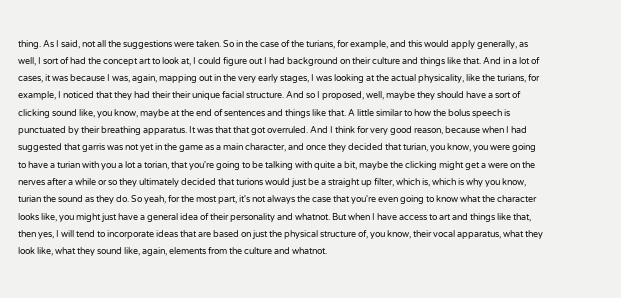thing. As I said, not all the suggestions were taken. So in the case of the turians, for example, and this would apply generally, as well, I sort of had the concept art to look at, I could figure out I had background on their culture and things like that. And in a lot of cases, it was because I was, again, mapping out in the very early stages, I was looking at the actual physicality, like the turians, for example, I noticed that they had their their unique facial structure. And so I proposed, well, maybe they should have a sort of clicking sound like, you know, maybe at the end of sentences and things like that. A little similar to how the bolus speech is punctuated by their breathing apparatus. It was that that got overruled. And I think for very good reason, because when I had suggested that garris was not yet in the game as a main character, and once they decided that turian, you know, you were going to have a turian with you a lot a torian, that you're going to be talking with quite a bit, maybe the clicking might get a were on the nerves after a while or so they ultimately decided that turions would just be a straight up filter, which is, which is why you know, turian the sound as they do. So yeah, for the most part, it's not always the case that you're even going to know what the character looks like, you might just have a general idea of their personality and whatnot. But when I have access to art and things like that, then yes, I will tend to incorporate ideas that are based on just the physical structure of, you know, their vocal apparatus, what they look like, what they sound like, again, elements from the culture and whatnot.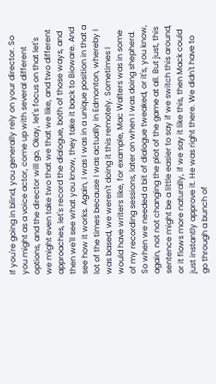If you're going in blind, you generally rely on your director. So you might as a voice actor, come up with several different options, and the director will go, Okay, let's focus on that let's we might even take two that we that we like, and two different approaches, let's record the dialogue, both of those ways, and then we'll see what you know, they take it back to Bioware. And see how it works. Again, I was I was in a unique position in that a lot of the times because I was actually in Edmonton, whereby I was based, we weren't doing it this remotely. Sometimes I would have writers like, for example, Mac Walters was in some of my recording sessions, later on when I was doing shepherd. So when we needed a bit of dialogue tweaked, or it's, you know, again, not not changing the plot of the game at all. But just, this sentence might be a little easier to say if we switch this around, or it flows more naturally, if we say it like this, then Mack could just instantly approve it. He was right there. We didn't have to go through a bunch of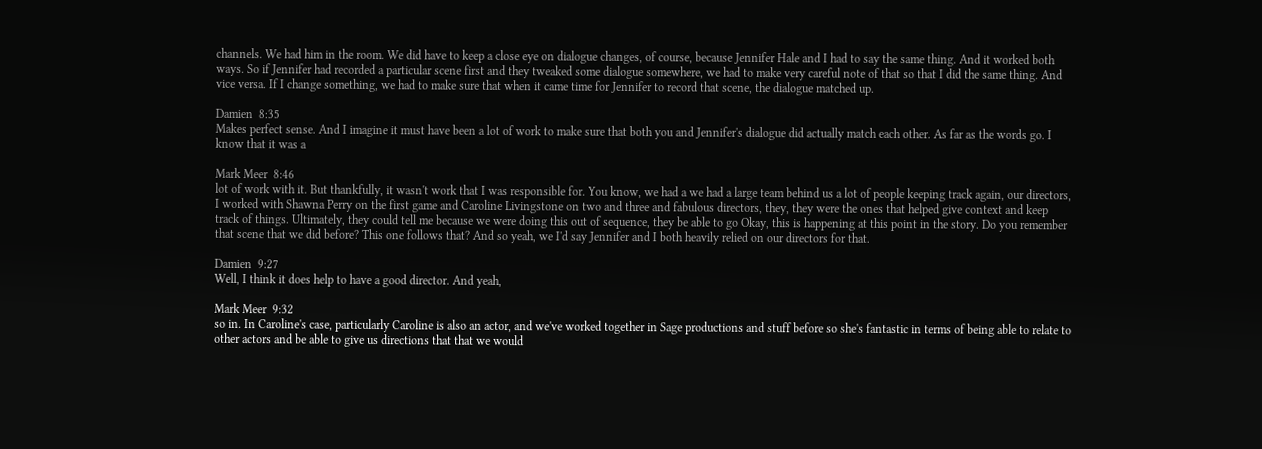channels. We had him in the room. We did have to keep a close eye on dialogue changes, of course, because Jennifer Hale and I had to say the same thing. And it worked both ways. So if Jennifer had recorded a particular scene first and they tweaked some dialogue somewhere, we had to make very careful note of that so that I did the same thing. And vice versa. If I change something, we had to make sure that when it came time for Jennifer to record that scene, the dialogue matched up.

Damien  8:35
Makes perfect sense. And I imagine it must have been a lot of work to make sure that both you and Jennifer's dialogue did actually match each other. As far as the words go. I know that it was a

Mark Meer  8:46
lot of work with it. But thankfully, it wasn't work that I was responsible for. You know, we had a we had a large team behind us a lot of people keeping track again, our directors, I worked with Shawna Perry on the first game and Caroline Livingstone on two and three and fabulous directors, they, they were the ones that helped give context and keep track of things. Ultimately, they could tell me because we were doing this out of sequence, they be able to go Okay, this is happening at this point in the story. Do you remember that scene that we did before? This one follows that? And so yeah, we I'd say Jennifer and I both heavily relied on our directors for that.

Damien  9:27
Well, I think it does help to have a good director. And yeah,

Mark Meer  9:32
so in. In Caroline's case, particularly Caroline is also an actor, and we've worked together in Sage productions and stuff before so she's fantastic in terms of being able to relate to other actors and be able to give us directions that that we would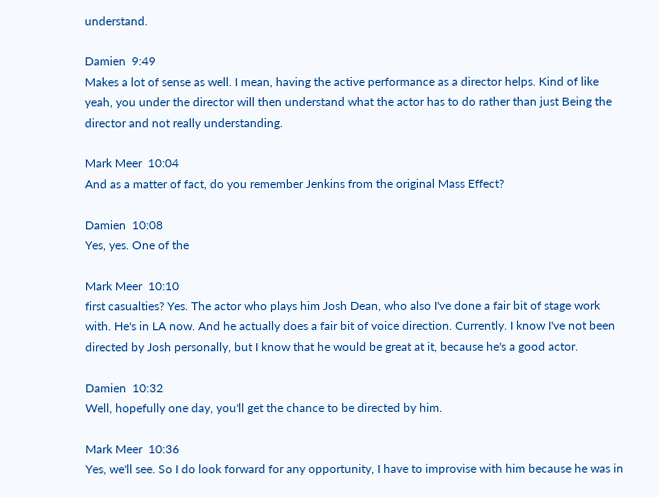understand.

Damien  9:49
Makes a lot of sense as well. I mean, having the active performance as a director helps. Kind of like yeah, you under the director will then understand what the actor has to do rather than just Being the director and not really understanding.

Mark Meer  10:04
And as a matter of fact, do you remember Jenkins from the original Mass Effect?

Damien  10:08
Yes, yes. One of the

Mark Meer  10:10
first casualties? Yes. The actor who plays him Josh Dean, who also I've done a fair bit of stage work with. He's in LA now. And he actually does a fair bit of voice direction. Currently. I know I've not been directed by Josh personally, but I know that he would be great at it, because he's a good actor.

Damien  10:32
Well, hopefully one day, you'll get the chance to be directed by him.

Mark Meer  10:36
Yes, we'll see. So I do look forward for any opportunity, I have to improvise with him because he was in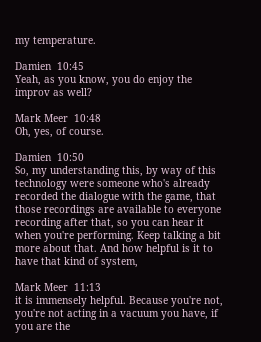my temperature.

Damien  10:45
Yeah, as you know, you do enjoy the improv as well?

Mark Meer  10:48
Oh, yes, of course.

Damien  10:50
So, my understanding this, by way of this technology were someone who's already recorded the dialogue with the game, that those recordings are available to everyone recording after that, so you can hear it when you're performing. Keep talking a bit more about that. And how helpful is it to have that kind of system,

Mark Meer  11:13
it is immensely helpful. Because you're not, you're not acting in a vacuum you have, if you are the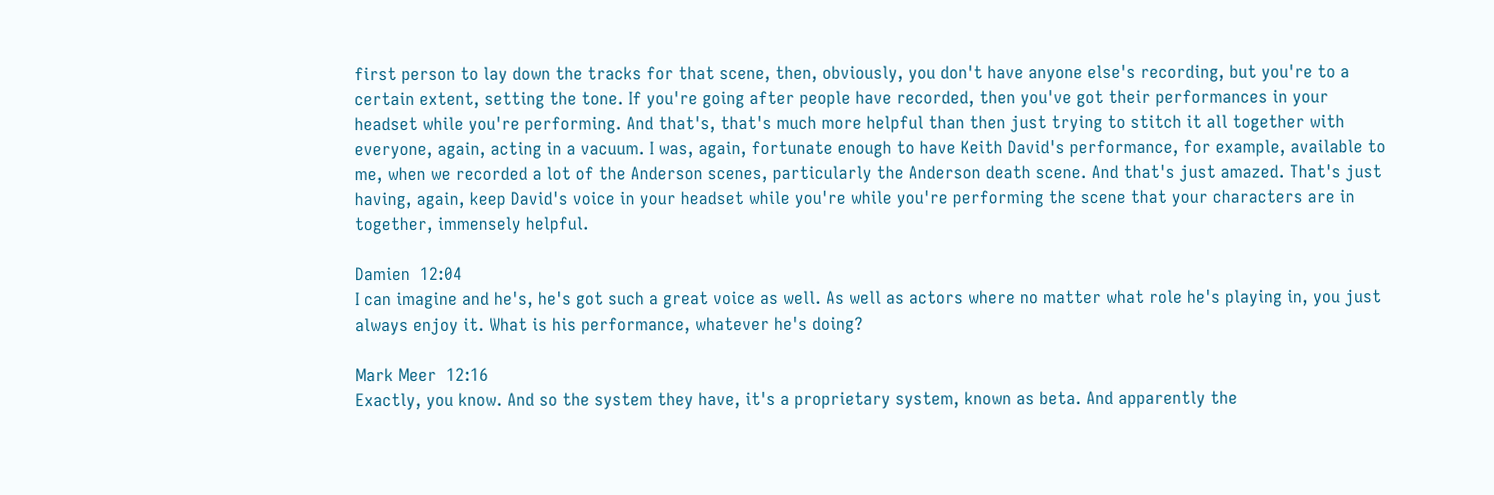first person to lay down the tracks for that scene, then, obviously, you don't have anyone else's recording, but you're to a certain extent, setting the tone. If you're going after people have recorded, then you've got their performances in your headset while you're performing. And that's, that's much more helpful than then just trying to stitch it all together with everyone, again, acting in a vacuum. I was, again, fortunate enough to have Keith David's performance, for example, available to me, when we recorded a lot of the Anderson scenes, particularly the Anderson death scene. And that's just amazed. That's just having, again, keep David's voice in your headset while you're while you're performing the scene that your characters are in together, immensely helpful.

Damien  12:04
I can imagine and he's, he's got such a great voice as well. As well as actors where no matter what role he's playing in, you just always enjoy it. What is his performance, whatever he's doing?

Mark Meer  12:16
Exactly, you know. And so the system they have, it's a proprietary system, known as beta. And apparently the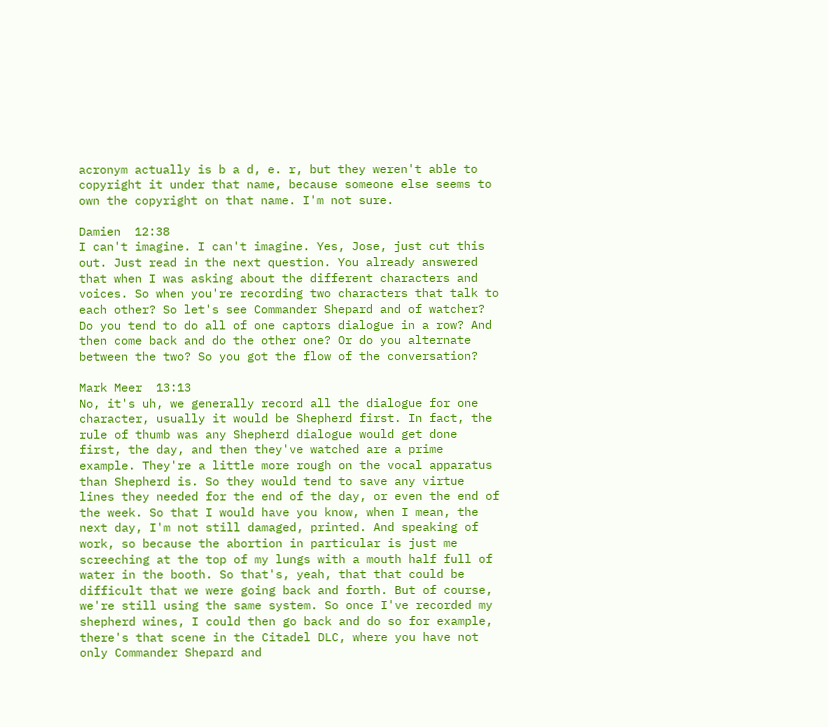acronym actually is b a d, e. r, but they weren't able to copyright it under that name, because someone else seems to own the copyright on that name. I'm not sure.

Damien  12:38
I can't imagine. I can't imagine. Yes, Jose, just cut this out. Just read in the next question. You already answered that when I was asking about the different characters and voices. So when you're recording two characters that talk to each other? So let's see Commander Shepard and of watcher? Do you tend to do all of one captors dialogue in a row? And then come back and do the other one? Or do you alternate between the two? So you got the flow of the conversation?

Mark Meer  13:13
No, it's uh, we generally record all the dialogue for one character, usually it would be Shepherd first. In fact, the rule of thumb was any Shepherd dialogue would get done first, the day, and then they've watched are a prime example. They're a little more rough on the vocal apparatus than Shepherd is. So they would tend to save any virtue lines they needed for the end of the day, or even the end of the week. So that I would have you know, when I mean, the next day, I'm not still damaged, printed. And speaking of work, so because the abortion in particular is just me screeching at the top of my lungs with a mouth half full of water in the booth. So that's, yeah, that that could be difficult that we were going back and forth. But of course, we're still using the same system. So once I've recorded my shepherd wines, I could then go back and do so for example, there's that scene in the Citadel DLC, where you have not only Commander Shepard and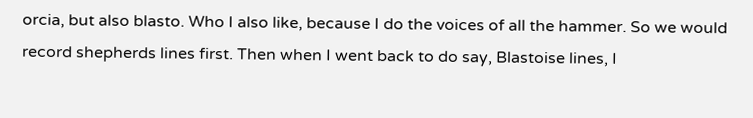orcia, but also blasto. Who I also like, because I do the voices of all the hammer. So we would record shepherds lines first. Then when I went back to do say, Blastoise lines, I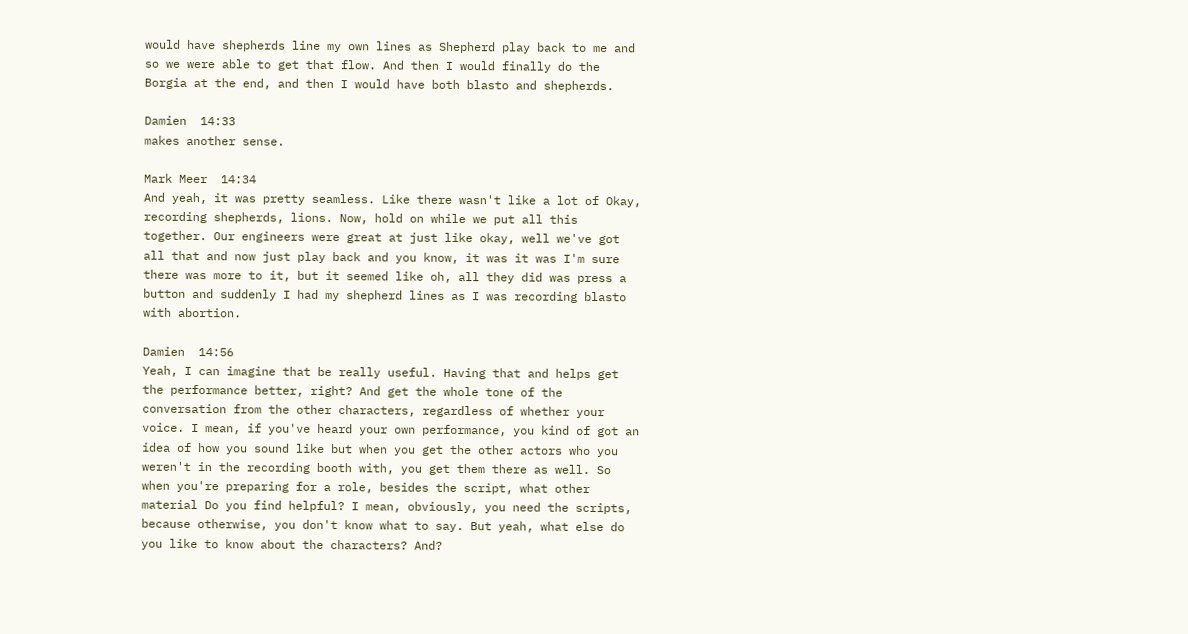would have shepherds line my own lines as Shepherd play back to me and so we were able to get that flow. And then I would finally do the Borgia at the end, and then I would have both blasto and shepherds.

Damien  14:33
makes another sense.

Mark Meer  14:34
And yeah, it was pretty seamless. Like there wasn't like a lot of Okay, recording shepherds, lions. Now, hold on while we put all this together. Our engineers were great at just like okay, well we've got all that and now just play back and you know, it was it was I'm sure there was more to it, but it seemed like oh, all they did was press a button and suddenly I had my shepherd lines as I was recording blasto with abortion.

Damien  14:56
Yeah, I can imagine that be really useful. Having that and helps get the performance better, right? And get the whole tone of the conversation from the other characters, regardless of whether your voice. I mean, if you've heard your own performance, you kind of got an idea of how you sound like but when you get the other actors who you weren't in the recording booth with, you get them there as well. So when you're preparing for a role, besides the script, what other material Do you find helpful? I mean, obviously, you need the scripts, because otherwise, you don't know what to say. But yeah, what else do you like to know about the characters? And?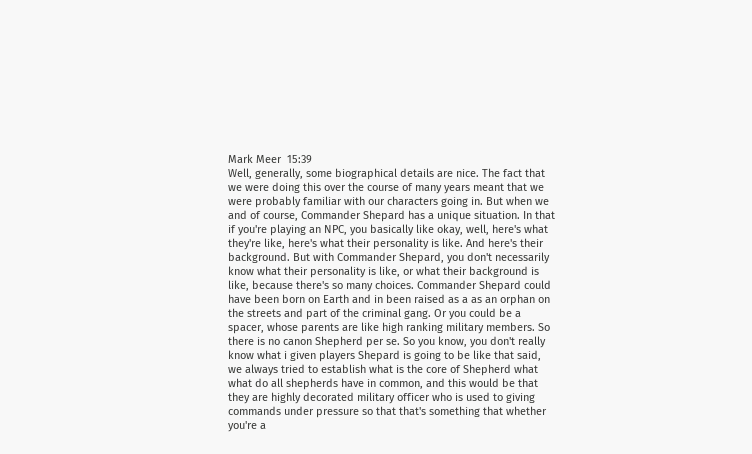Mark Meer  15:39
Well, generally, some biographical details are nice. The fact that we were doing this over the course of many years meant that we were probably familiar with our characters going in. But when we and of course, Commander Shepard has a unique situation. In that if you're playing an NPC, you basically like okay, well, here's what they're like, here's what their personality is like. And here's their background. But with Commander Shepard, you don't necessarily know what their personality is like, or what their background is like, because there's so many choices. Commander Shepard could have been born on Earth and in been raised as a as an orphan on the streets and part of the criminal gang. Or you could be a spacer, whose parents are like high ranking military members. So there is no canon Shepherd per se. So you know, you don't really know what i given players Shepard is going to be like that said, we always tried to establish what is the core of Shepherd what what do all shepherds have in common, and this would be that they are highly decorated military officer who is used to giving commands under pressure so that that's something that whether you're a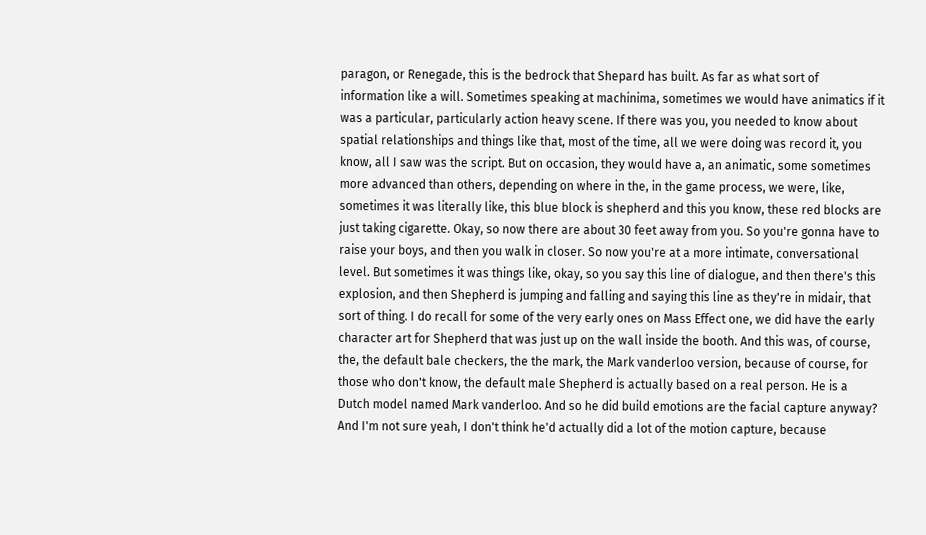paragon, or Renegade, this is the bedrock that Shepard has built. As far as what sort of information like a will. Sometimes speaking at machinima, sometimes we would have animatics if it was a particular, particularly action heavy scene. If there was you, you needed to know about spatial relationships and things like that, most of the time, all we were doing was record it, you know, all I saw was the script. But on occasion, they would have a, an animatic, some sometimes more advanced than others, depending on where in the, in the game process, we were, like, sometimes it was literally like, this blue block is shepherd and this you know, these red blocks are just taking cigarette. Okay, so now there are about 30 feet away from you. So you're gonna have to raise your boys, and then you walk in closer. So now you're at a more intimate, conversational level. But sometimes it was things like, okay, so you say this line of dialogue, and then there's this explosion, and then Shepherd is jumping and falling and saying this line as they're in midair, that sort of thing. I do recall for some of the very early ones on Mass Effect one, we did have the early character art for Shepherd that was just up on the wall inside the booth. And this was, of course, the, the default bale checkers, the the mark, the Mark vanderloo version, because of course, for those who don't know, the default male Shepherd is actually based on a real person. He is a Dutch model named Mark vanderloo. And so he did build emotions are the facial capture anyway? And I'm not sure yeah, I don't think he'd actually did a lot of the motion capture, because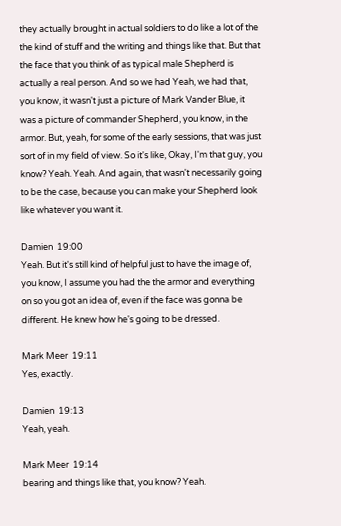they actually brought in actual soldiers to do like a lot of the the kind of stuff and the writing and things like that. But that the face that you think of as typical male Shepherd is actually a real person. And so we had Yeah, we had that, you know, it wasn't just a picture of Mark Vander Blue, it was a picture of commander Shepherd, you know, in the armor. But, yeah, for some of the early sessions, that was just sort of in my field of view. So it's like, Okay, I'm that guy, you know? Yeah. Yeah. And again, that wasn't necessarily going to be the case, because you can make your Shepherd look like whatever you want it.

Damien  19:00
Yeah. But it's still kind of helpful just to have the image of, you know, I assume you had the the armor and everything on so you got an idea of, even if the face was gonna be different. He knew how he's going to be dressed.

Mark Meer  19:11
Yes, exactly.

Damien  19:13
Yeah, yeah.

Mark Meer  19:14
bearing and things like that, you know? Yeah.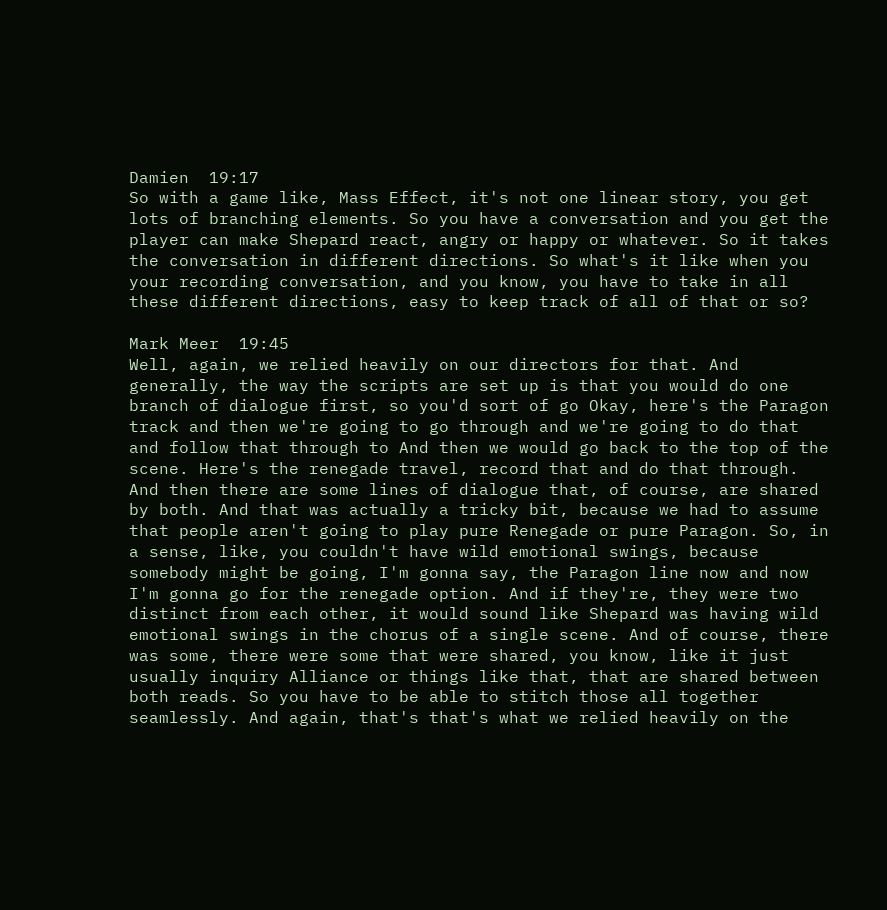Damien  19:17
So with a game like, Mass Effect, it's not one linear story, you get lots of branching elements. So you have a conversation and you get the player can make Shepard react, angry or happy or whatever. So it takes the conversation in different directions. So what's it like when you your recording conversation, and you know, you have to take in all these different directions, easy to keep track of all of that or so?

Mark Meer  19:45
Well, again, we relied heavily on our directors for that. And generally, the way the scripts are set up is that you would do one branch of dialogue first, so you'd sort of go Okay, here's the Paragon track and then we're going to go through and we're going to do that and follow that through to And then we would go back to the top of the scene. Here's the renegade travel, record that and do that through. And then there are some lines of dialogue that, of course, are shared by both. And that was actually a tricky bit, because we had to assume that people aren't going to play pure Renegade or pure Paragon. So, in a sense, like, you couldn't have wild emotional swings, because somebody might be going, I'm gonna say, the Paragon line now and now I'm gonna go for the renegade option. And if they're, they were two distinct from each other, it would sound like Shepard was having wild emotional swings in the chorus of a single scene. And of course, there was some, there were some that were shared, you know, like it just usually inquiry Alliance or things like that, that are shared between both reads. So you have to be able to stitch those all together seamlessly. And again, that's that's what we relied heavily on the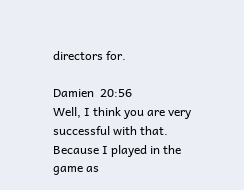directors for.

Damien  20:56
Well, I think you are very successful with that. Because I played in the game as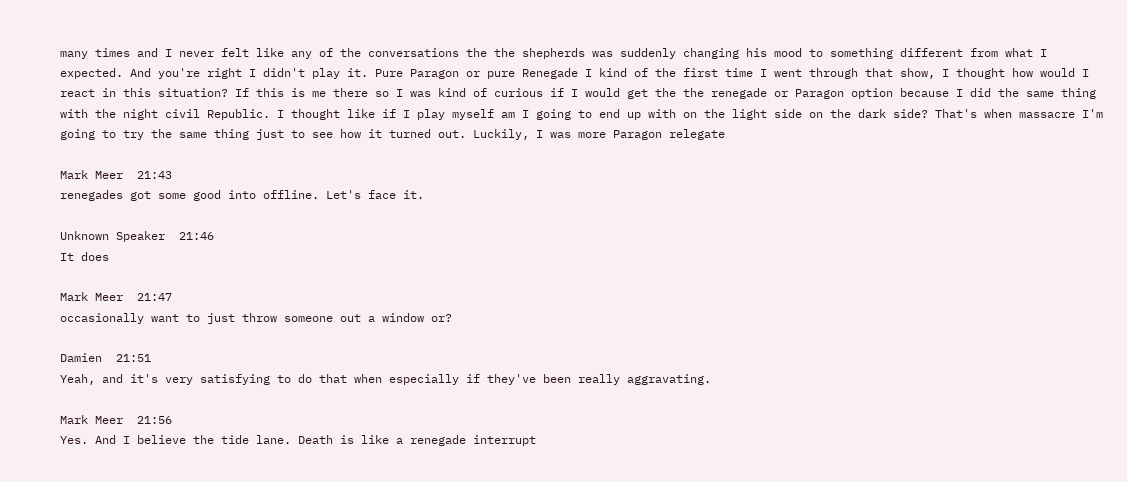many times and I never felt like any of the conversations the the shepherds was suddenly changing his mood to something different from what I expected. And you're right I didn't play it. Pure Paragon or pure Renegade I kind of the first time I went through that show, I thought how would I react in this situation? If this is me there so I was kind of curious if I would get the the renegade or Paragon option because I did the same thing with the night civil Republic. I thought like if I play myself am I going to end up with on the light side on the dark side? That's when massacre I'm going to try the same thing just to see how it turned out. Luckily, I was more Paragon relegate

Mark Meer  21:43
renegades got some good into offline. Let's face it.

Unknown Speaker  21:46
It does

Mark Meer  21:47
occasionally want to just throw someone out a window or?

Damien  21:51
Yeah, and it's very satisfying to do that when especially if they've been really aggravating.

Mark Meer  21:56
Yes. And I believe the tide lane. Death is like a renegade interrupt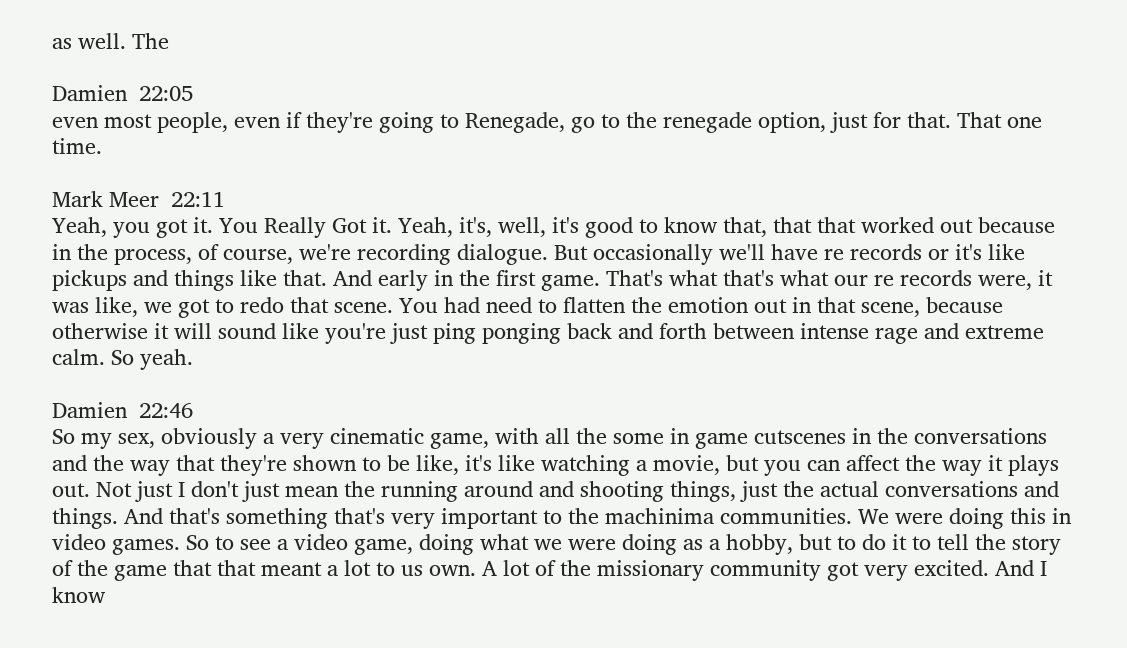as well. The

Damien  22:05
even most people, even if they're going to Renegade, go to the renegade option, just for that. That one time.

Mark Meer  22:11
Yeah, you got it. You Really Got it. Yeah, it's, well, it's good to know that, that that worked out because in the process, of course, we're recording dialogue. But occasionally we'll have re records or it's like pickups and things like that. And early in the first game. That's what that's what our re records were, it was like, we got to redo that scene. You had need to flatten the emotion out in that scene, because otherwise it will sound like you're just ping ponging back and forth between intense rage and extreme calm. So yeah.

Damien  22:46
So my sex, obviously a very cinematic game, with all the some in game cutscenes in the conversations and the way that they're shown to be like, it's like watching a movie, but you can affect the way it plays out. Not just I don't just mean the running around and shooting things, just the actual conversations and things. And that's something that's very important to the machinima communities. We were doing this in video games. So to see a video game, doing what we were doing as a hobby, but to do it to tell the story of the game that that meant a lot to us own. A lot of the missionary community got very excited. And I know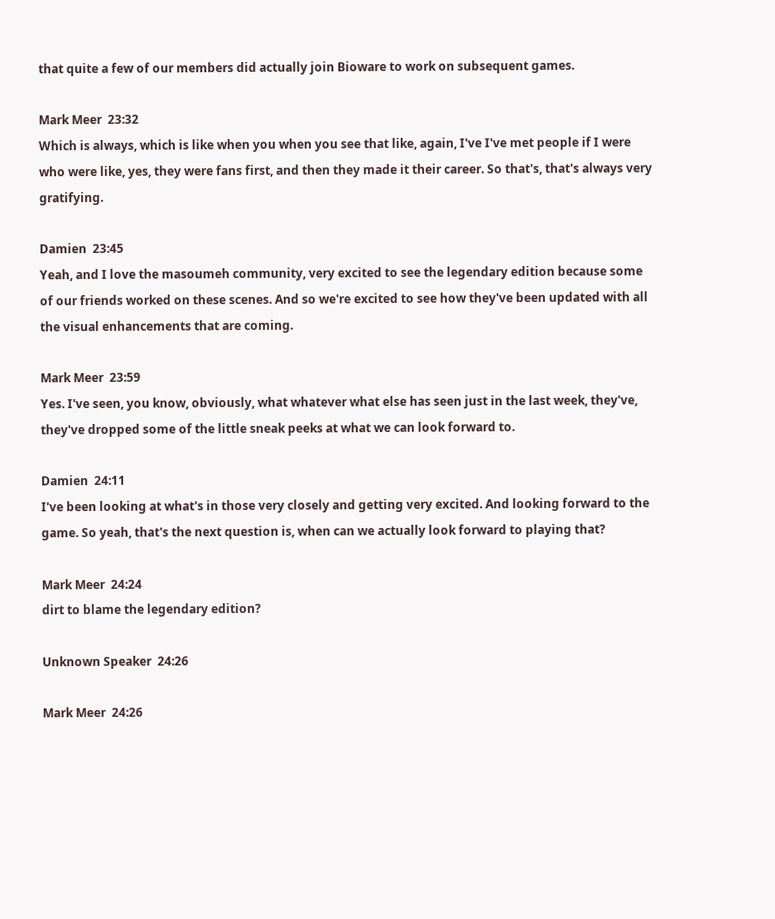that quite a few of our members did actually join Bioware to work on subsequent games.

Mark Meer  23:32
Which is always, which is like when you when you see that like, again, I've I've met people if I were who were like, yes, they were fans first, and then they made it their career. So that's, that's always very gratifying.

Damien  23:45
Yeah, and I love the masoumeh community, very excited to see the legendary edition because some of our friends worked on these scenes. And so we're excited to see how they've been updated with all the visual enhancements that are coming.

Mark Meer  23:59
Yes. I've seen, you know, obviously, what whatever what else has seen just in the last week, they've, they've dropped some of the little sneak peeks at what we can look forward to.

Damien  24:11
I've been looking at what's in those very closely and getting very excited. And looking forward to the game. So yeah, that's the next question is, when can we actually look forward to playing that?

Mark Meer  24:24
dirt to blame the legendary edition?

Unknown Speaker  24:26

Mark Meer  24:26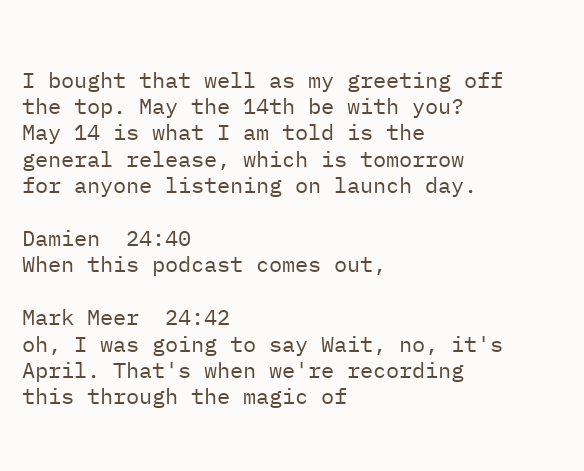I bought that well as my greeting off the top. May the 14th be with you? May 14 is what I am told is the general release, which is tomorrow for anyone listening on launch day.

Damien  24:40
When this podcast comes out,

Mark Meer  24:42
oh, I was going to say Wait, no, it's April. That's when we're recording this through the magic of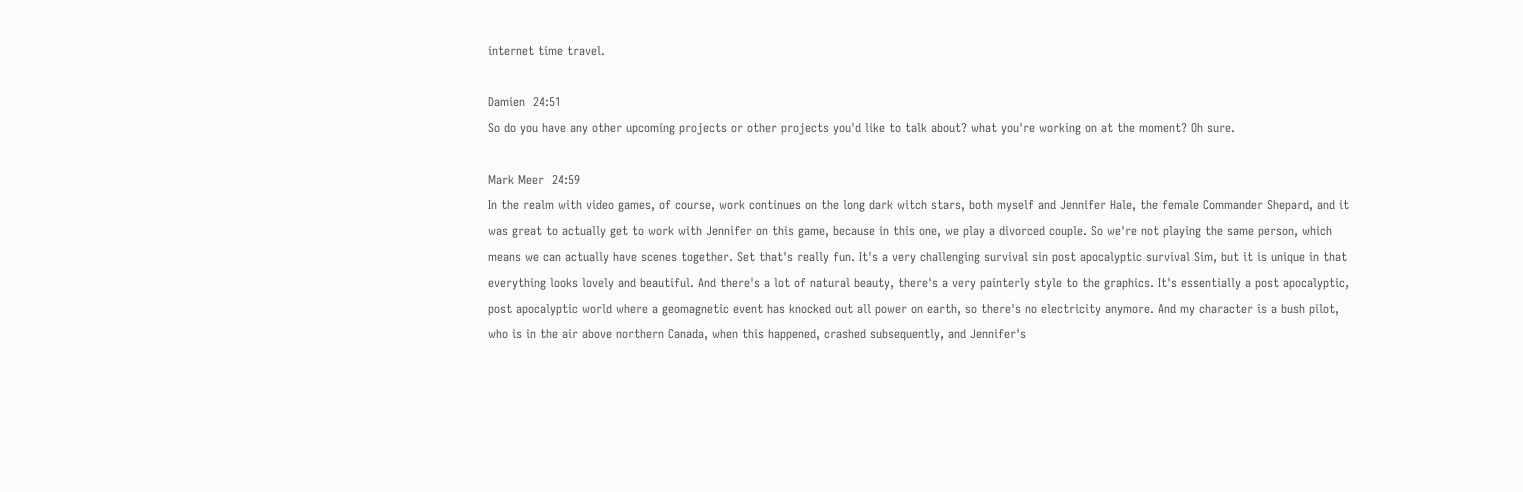internet time travel.

Damien  24:51
So do you have any other upcoming projects or other projects you'd like to talk about? what you're working on at the moment? Oh sure.

Mark Meer  24:59
In the realm with video games, of course, work continues on the long dark witch stars, both myself and Jennifer Hale, the female Commander Shepard, and it was great to actually get to work with Jennifer on this game, because in this one, we play a divorced couple. So we're not playing the same person, which means we can actually have scenes together. Set that's really fun. It's a very challenging survival sin post apocalyptic survival Sim, but it is unique in that everything looks lovely and beautiful. And there's a lot of natural beauty, there's a very painterly style to the graphics. It's essentially a post apocalyptic, post apocalyptic world where a geomagnetic event has knocked out all power on earth, so there's no electricity anymore. And my character is a bush pilot, who is in the air above northern Canada, when this happened, crashed subsequently, and Jennifer's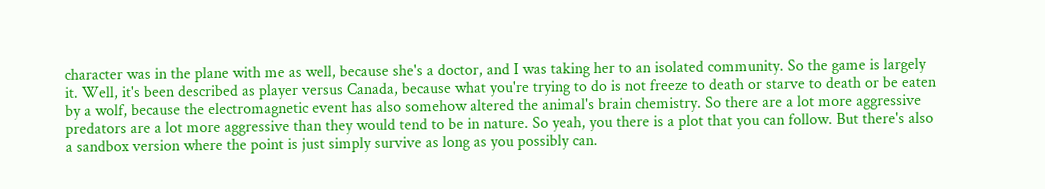character was in the plane with me as well, because she's a doctor, and I was taking her to an isolated community. So the game is largely it. Well, it's been described as player versus Canada, because what you're trying to do is not freeze to death or starve to death or be eaten by a wolf, because the electromagnetic event has also somehow altered the animal's brain chemistry. So there are a lot more aggressive predators are a lot more aggressive than they would tend to be in nature. So yeah, you there is a plot that you can follow. But there's also a sandbox version where the point is just simply survive as long as you possibly can.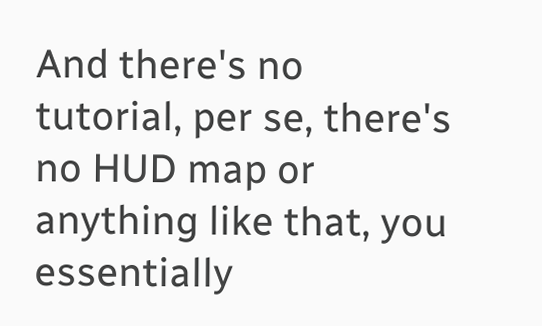And there's no tutorial, per se, there's no HUD map or anything like that, you essentially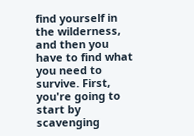find yourself in the wilderness, and then you have to find what you need to survive. First, you're going to start by scavenging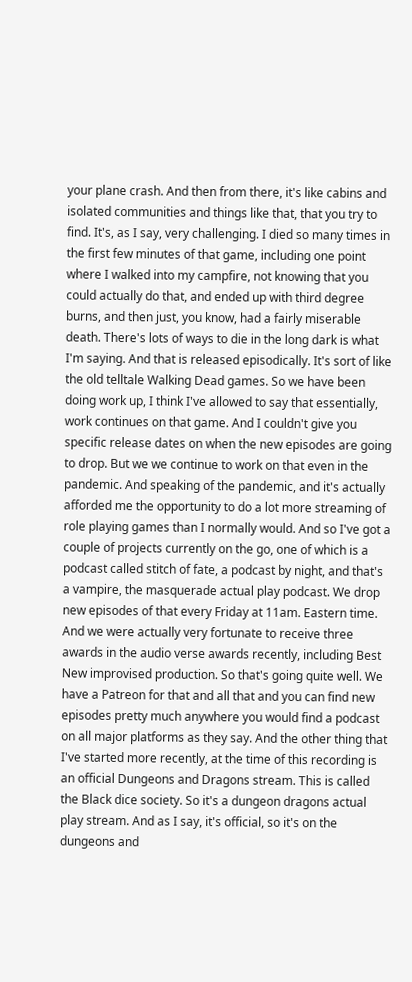your plane crash. And then from there, it's like cabins and isolated communities and things like that, that you try to find. It's, as I say, very challenging. I died so many times in the first few minutes of that game, including one point where I walked into my campfire, not knowing that you could actually do that, and ended up with third degree burns, and then just, you know, had a fairly miserable death. There's lots of ways to die in the long dark is what I'm saying. And that is released episodically. It's sort of like the old telltale Walking Dead games. So we have been doing work up, I think I've allowed to say that essentially, work continues on that game. And I couldn't give you specific release dates on when the new episodes are going to drop. But we we continue to work on that even in the pandemic. And speaking of the pandemic, and it's actually afforded me the opportunity to do a lot more streaming of role playing games than I normally would. And so I've got a couple of projects currently on the go, one of which is a podcast called stitch of fate, a podcast by night, and that's a vampire, the masquerade actual play podcast. We drop new episodes of that every Friday at 11am. Eastern time. And we were actually very fortunate to receive three awards in the audio verse awards recently, including Best New improvised production. So that's going quite well. We have a Patreon for that and all that and you can find new episodes pretty much anywhere you would find a podcast on all major platforms as they say. And the other thing that I've started more recently, at the time of this recording is an official Dungeons and Dragons stream. This is called the Black dice society. So it's a dungeon dragons actual play stream. And as I say, it's official, so it's on the dungeons and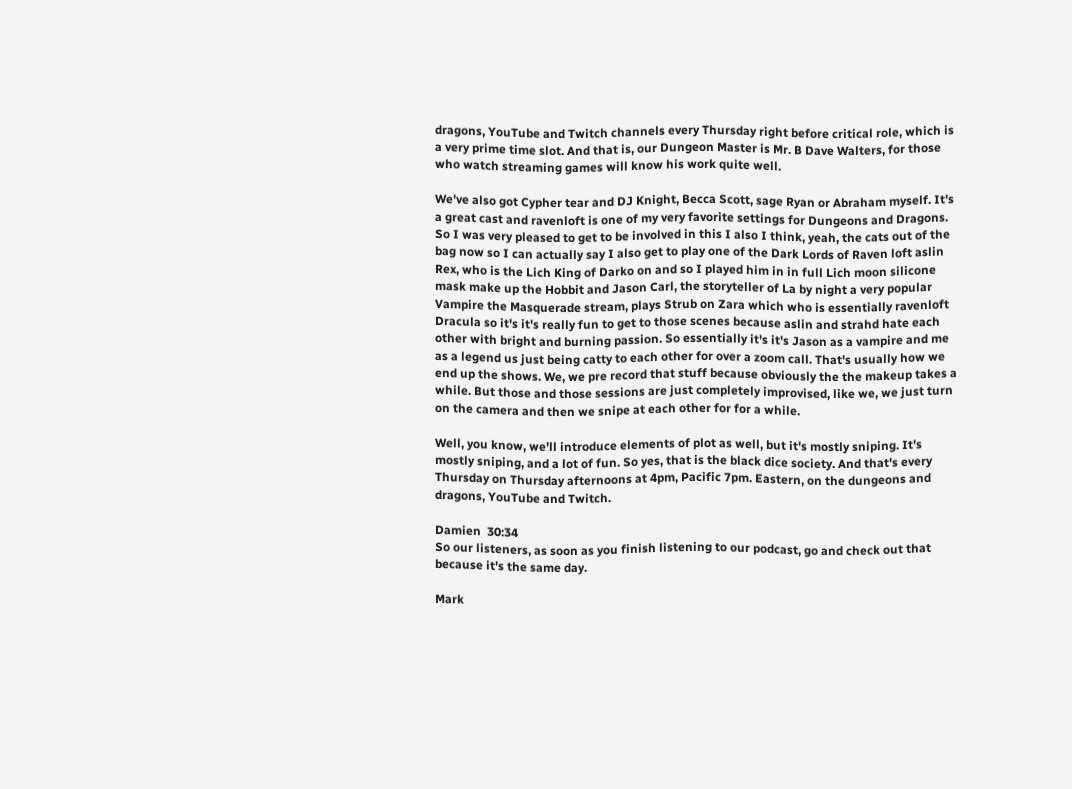dragons, YouTube and Twitch channels every Thursday right before critical role, which is a very prime time slot. And that is, our Dungeon Master is Mr. B Dave Walters, for those who watch streaming games will know his work quite well.

We've also got Cypher tear and DJ Knight, Becca Scott, sage Ryan or Abraham myself. It's a great cast and ravenloft is one of my very favorite settings for Dungeons and Dragons. So I was very pleased to get to be involved in this I also I think, yeah, the cats out of the bag now so I can actually say I also get to play one of the Dark Lords of Raven loft aslin Rex, who is the Lich King of Darko on and so I played him in in full Lich moon silicone mask make up the Hobbit and Jason Carl, the storyteller of La by night a very popular Vampire the Masquerade stream, plays Strub on Zara which who is essentially ravenloft Dracula so it's it's really fun to get to those scenes because aslin and strahd hate each other with bright and burning passion. So essentially it's it's Jason as a vampire and me as a legend us just being catty to each other for over a zoom call. That's usually how we end up the shows. We, we pre record that stuff because obviously the the makeup takes a while. But those and those sessions are just completely improvised, like we, we just turn on the camera and then we snipe at each other for for a while.

Well, you know, we'll introduce elements of plot as well, but it's mostly sniping. It's mostly sniping, and a lot of fun. So yes, that is the black dice society. And that's every Thursday on Thursday afternoons at 4pm, Pacific 7pm. Eastern, on the dungeons and dragons, YouTube and Twitch.

Damien  30:34
So our listeners, as soon as you finish listening to our podcast, go and check out that because it's the same day.

Mark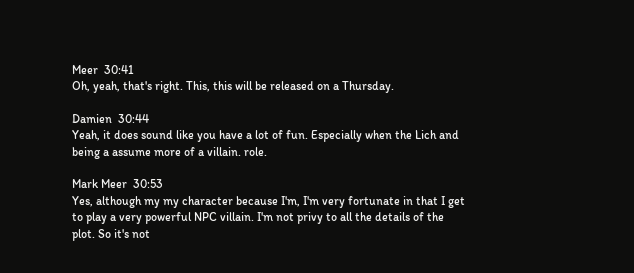Meer  30:41
Oh, yeah, that's right. This, this will be released on a Thursday.

Damien  30:44
Yeah, it does sound like you have a lot of fun. Especially when the Lich and being a assume more of a villain. role.

Mark Meer  30:53
Yes, although my my character because I'm, I'm very fortunate in that I get to play a very powerful NPC villain. I'm not privy to all the details of the plot. So it's not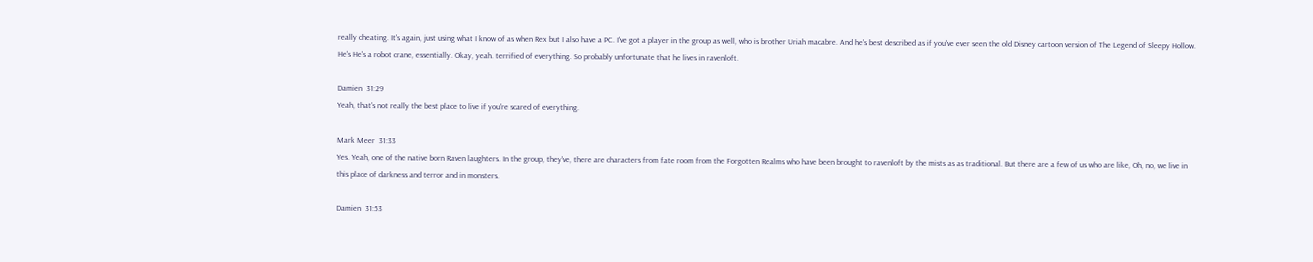really cheating. It's again, just using what I know of as when Rex but I also have a PC. I've got a player in the group as well, who is brother Uriah macabre. And he's best described as if you've ever seen the old Disney cartoon version of The Legend of Sleepy Hollow. He's He's a robot crane, essentially. Okay, yeah. terrified of everything. So probably unfortunate that he lives in ravenloft.

Damien  31:29
Yeah, that's not really the best place to live if you're scared of everything.

Mark Meer  31:33
Yes. Yeah, one of the native born Raven laughters. In the group, they've, there are characters from fate room from the Forgotten Realms who have been brought to ravenloft by the mists as as traditional. But there are a few of us who are like, Oh, no, we live in this place of darkness and terror and in monsters.

Damien  31:53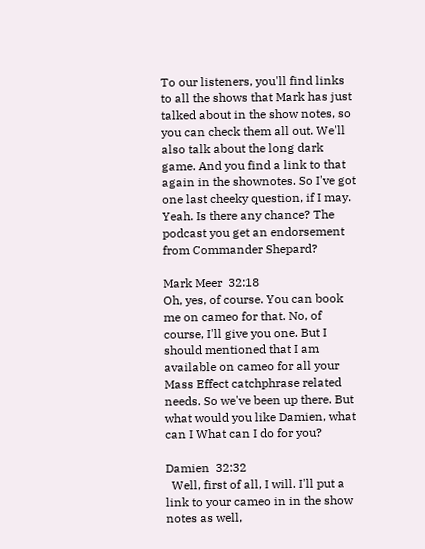To our listeners, you'll find links to all the shows that Mark has just talked about in the show notes, so you can check them all out. We'll also talk about the long dark game. And you find a link to that again in the shownotes. So I've got one last cheeky question, if I may. Yeah. Is there any chance? The podcast you get an endorsement from Commander Shepard?

Mark Meer  32:18
Oh, yes, of course. You can book me on cameo for that. No, of course, I'll give you one. But I should mentioned that I am available on cameo for all your Mass Effect catchphrase related needs. So we've been up there. But what would you like Damien, what can I What can I do for you?

Damien  32:32
  Well, first of all, I will. I'll put a link to your cameo in in the show notes as well,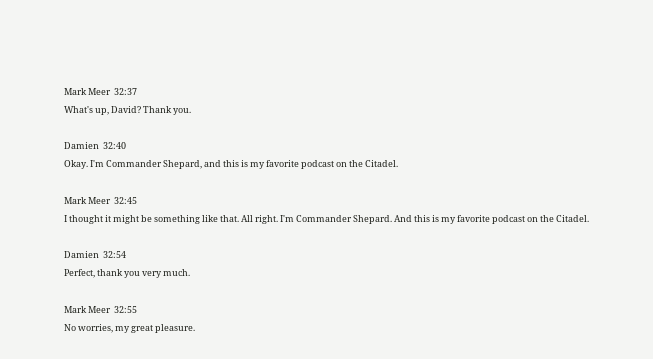Mark Meer  32:37
What's up, David? Thank you.

Damien  32:40
Okay. I'm Commander Shepard, and this is my favorite podcast on the Citadel.

Mark Meer  32:45
I thought it might be something like that. All right. I'm Commander Shepard. And this is my favorite podcast on the Citadel.

Damien  32:54
Perfect, thank you very much.

Mark Meer  32:55
No worries, my great pleasure.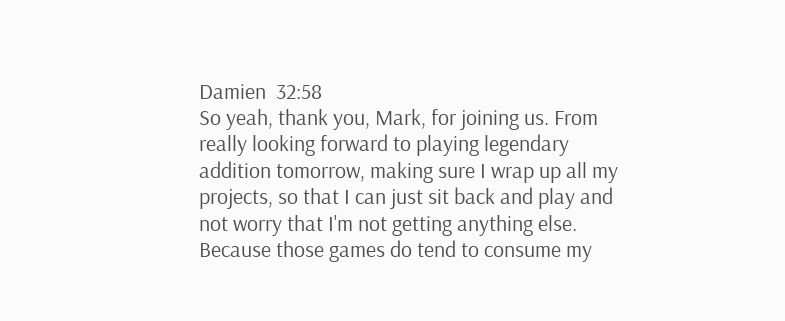Damien  32:58
So yeah, thank you, Mark, for joining us. From really looking forward to playing legendary addition tomorrow, making sure I wrap up all my projects, so that I can just sit back and play and not worry that I'm not getting anything else. Because those games do tend to consume my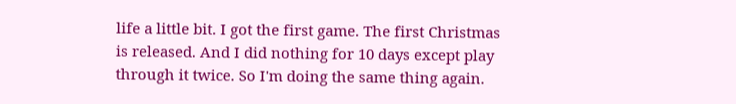life a little bit. I got the first game. The first Christmas is released. And I did nothing for 10 days except play through it twice. So I'm doing the same thing again.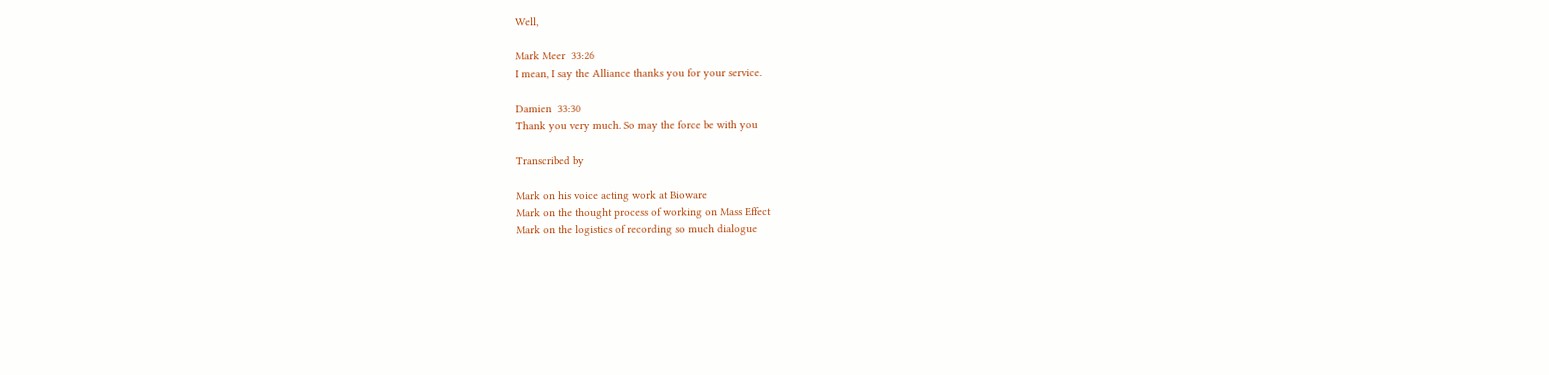Well,

Mark Meer  33:26
I mean, I say the Alliance thanks you for your service.

Damien  33:30
Thank you very much. So may the force be with you

Transcribed by

Mark on his voice acting work at Bioware
Mark on the thought process of working on Mass Effect
Mark on the logistics of recording so much dialogue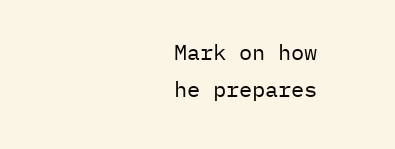Mark on how he prepares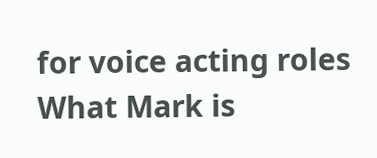for voice acting roles
What Mark is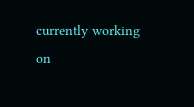currently working on